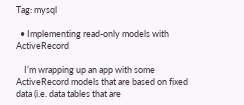Tag: mysql

  • Implementing read-only models with ActiveRecord

    I’m wrapping up an app with some ActiveRecord models that are based on fixed data (i.e. data tables that are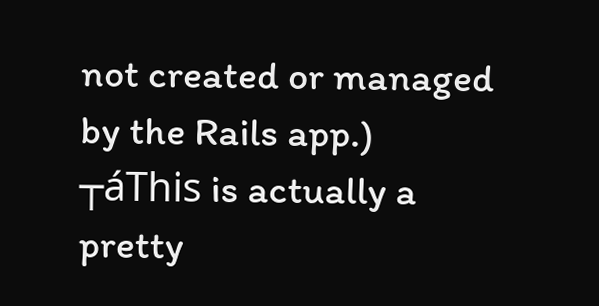not created or managed by the Rails app.) ┬áThis is actually a pretty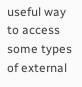useful way to access some types of external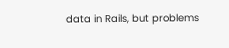data in Rails, but problems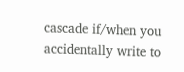cascade if/when you accidentally write to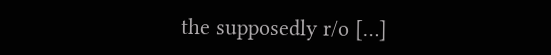the supposedly r/o […]